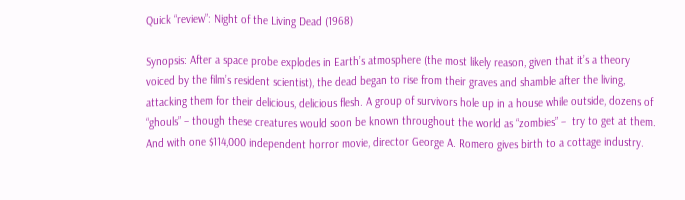Quick “review”: Night of the Living Dead (1968)

Synopsis: After a space probe explodes in Earth’s atmosphere (the most likely reason, given that it’s a theory voiced by the film’s resident scientist), the dead began to rise from their graves and shamble after the living, attacking them for their delicious, delicious flesh. A group of survivors hole up in a house while outside, dozens of “ghouls” – though these creatures would soon be known throughout the world as “zombies” –  try to get at them. And with one $114,000 independent horror movie, director George A. Romero gives birth to a cottage industry.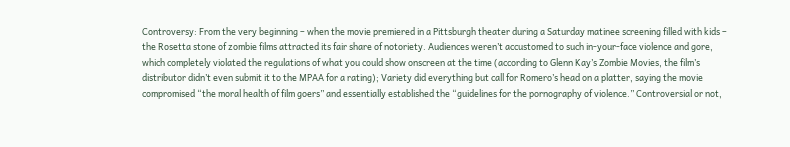Controversy: From the very beginning – when the movie premiered in a Pittsburgh theater during a Saturday matinee screening filled with kids – the Rosetta stone of zombie films attracted its fair share of notoriety. Audiences weren’t accustomed to such in-your-face violence and gore, which completely violated the regulations of what you could show onscreen at the time (according to Glenn Kay’s Zombie Movies, the film’s distributor didn’t even submit it to the MPAA for a rating); Variety did everything but call for Romero’s head on a platter, saying the movie compromised “the moral health of film goers” and essentially established the “guidelines for the pornography of violence.” Controversial or not,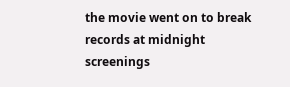the movie went on to break records at midnight screenings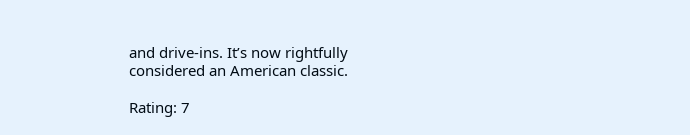and drive-ins. It’s now rightfully considered an American classic.

Rating: 7